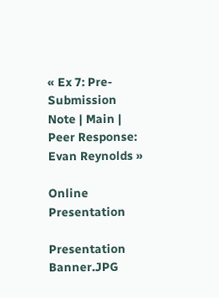« Ex 7: Pre-Submission Note | Main | Peer Response: Evan Reynolds »

Online Presentation

Presentation Banner.JPG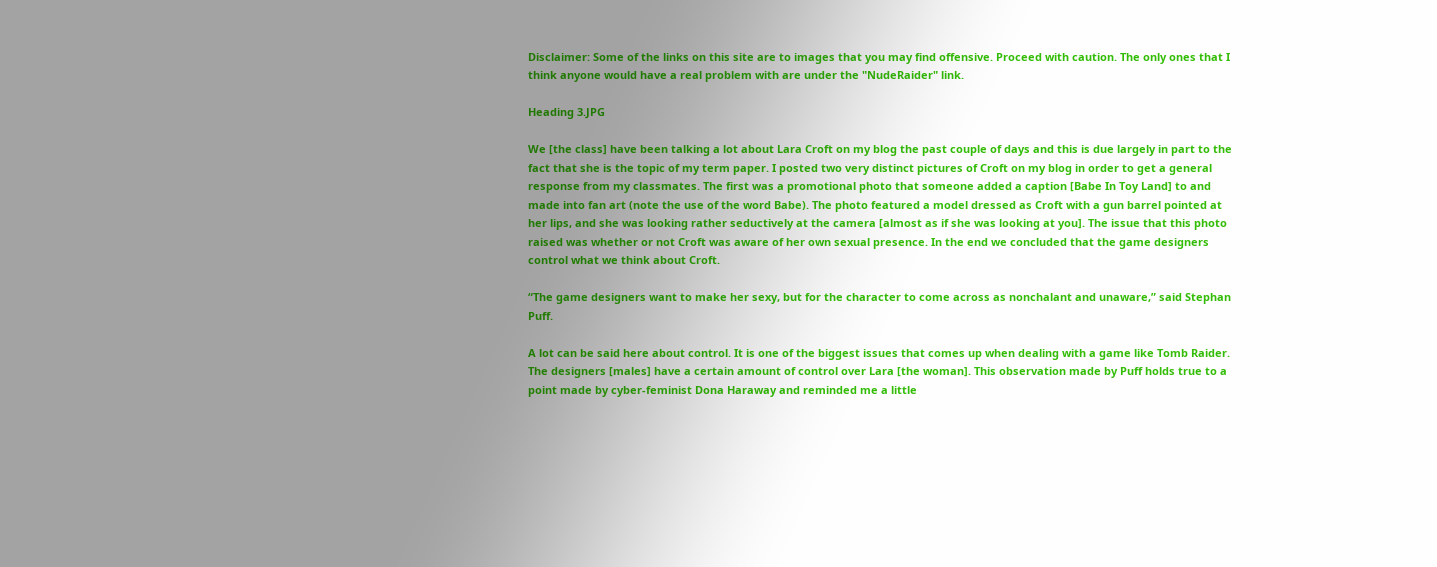Disclaimer: Some of the links on this site are to images that you may find offensive. Proceed with caution. The only ones that I think anyone would have a real problem with are under the "NudeRaider" link.

Heading 3.JPG

We [the class] have been talking a lot about Lara Croft on my blog the past couple of days and this is due largely in part to the fact that she is the topic of my term paper. I posted two very distinct pictures of Croft on my blog in order to get a general response from my classmates. The first was a promotional photo that someone added a caption [Babe In Toy Land] to and made into fan art (note the use of the word Babe). The photo featured a model dressed as Croft with a gun barrel pointed at her lips, and she was looking rather seductively at the camera [almost as if she was looking at you]. The issue that this photo raised was whether or not Croft was aware of her own sexual presence. In the end we concluded that the game designers control what we think about Croft.

“The game designers want to make her sexy, but for the character to come across as nonchalant and unaware,” said Stephan Puff.

A lot can be said here about control. It is one of the biggest issues that comes up when dealing with a game like Tomb Raider. The designers [males] have a certain amount of control over Lara [the woman]. This observation made by Puff holds true to a point made by cyber-feminist Dona Haraway and reminded me a little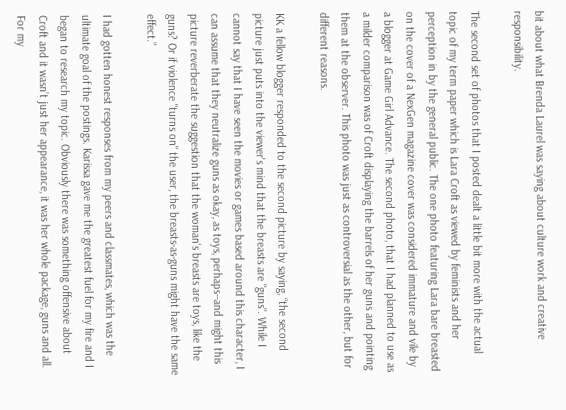bit about what Brenda Laurel was saying about culture work and creative responsibility.

The second set of photos that I posted dealt a little bit more with the actual topic of my term paper which is Lara Croft as viewed by feminists and her perception in by the general public. The one photo featuring Lara bare breasted on the cover of a NexGen magazine cover was considered immature and vile by a blogger at Game Girl Advance. The second photo, that I had planned to use as a milder comparison was of Croft displaying the barrels of her guns and pointing them at the observer. This photo was just as controversial as the other, but for different reasons.

KK a fellow blogger responded to the second picture by saying, “the second picture just puts into the viewer's mind that the breasts are "guns". While I cannot say that I have seen the movies or games based around this character, I can assume that they neutralize guns as okay, as toys, perhaps--and might this picture reverberate the suggestion that the woman's breasts are toys, like the guns? Or if violence "turns on" the user, the breasts-as-guns might have the same effect.”

I had gotten honest responses from my peers and classmates, which was the ultimate goal of the postings. Karissa gave me the greatest fuel for my fire and I began to research my topic. Obviously there was something offensive about Croft and it wasn’t just her appearance, it was her whole package, guns and all. For my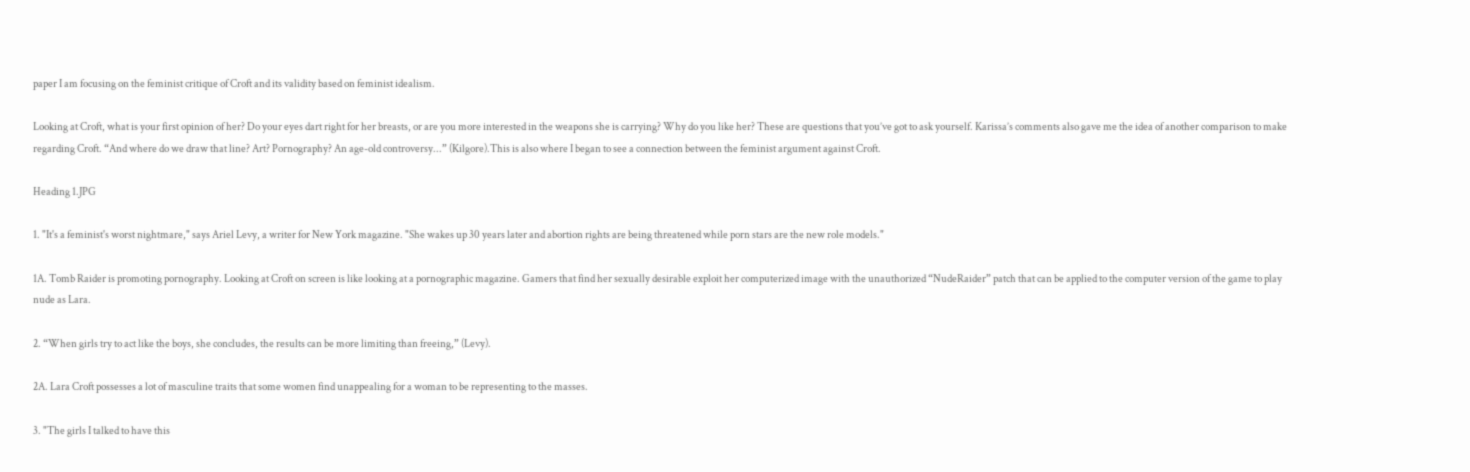paper I am focusing on the feminist critique of Croft and its validity based on feminist idealism.

Looking at Croft, what is your first opinion of her? Do your eyes dart right for her breasts, or are you more interested in the weapons she is carrying? Why do you like her? These are questions that you’ve got to ask yourself. Karissa’s comments also gave me the idea of another comparison to make regarding Croft. “And where do we draw that line? Art? Pornography? An age-old controversy...” (Kilgore).This is also where I began to see a connection between the feminist argument against Croft.

Heading 1.JPG

1. "It's a feminist's worst nightmare," says Ariel Levy, a writer for New York magazine. "She wakes up 30 years later and abortion rights are being threatened while porn stars are the new role models."

1A. Tomb Raider is promoting pornography. Looking at Croft on screen is like looking at a pornographic magazine. Gamers that find her sexually desirable exploit her computerized image with the unauthorized “NudeRaider” patch that can be applied to the computer version of the game to play nude as Lara.

2. “When girls try to act like the boys, she concludes, the results can be more limiting than freeing,” (Levy).

2A. Lara Croft possesses a lot of masculine traits that some women find unappealing for a woman to be representing to the masses.

3. "The girls I talked to have this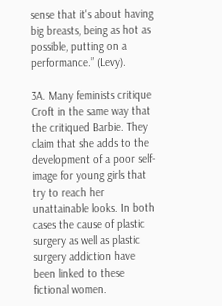sense that it's about having big breasts, being as hot as possible, putting on a performance.” (Levy).

3A. Many feminists critique Croft in the same way that the critiqued Barbie. They claim that she adds to the development of a poor self-image for young girls that try to reach her unattainable looks. In both cases the cause of plastic surgery as well as plastic surgery addiction have been linked to these fictional women.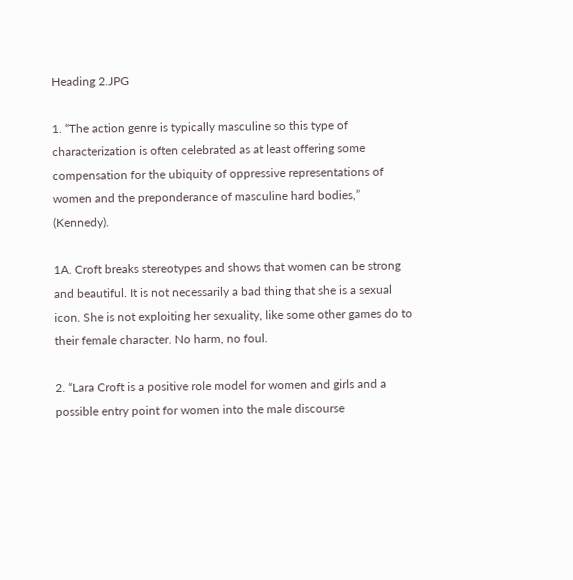Heading 2.JPG

1. “The action genre is typically masculine so this type of characterization is often celebrated as at least offering some compensation for the ubiquity of oppressive representations of women and the preponderance of masculine hard bodies,” (Kennedy).

1A. Croft breaks stereotypes and shows that women can be strong and beautiful. It is not necessarily a bad thing that she is a sexual icon. She is not exploiting her sexuality, like some other games do to their female character. No harm, no foul.

2. “Lara Croft is a positive role model for women and girls and a possible entry point for women into the male discourse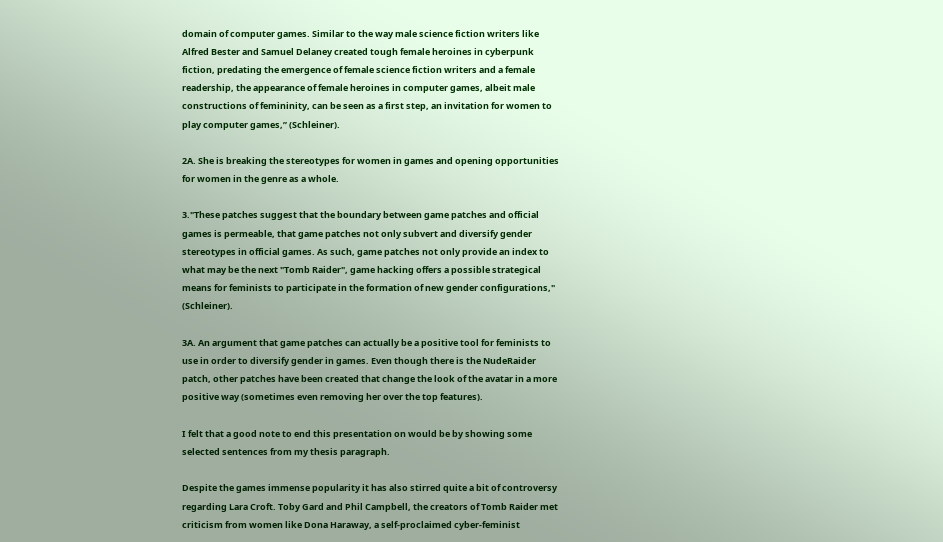domain of computer games. Similar to the way male science fiction writers like Alfred Bester and Samuel Delaney created tough female heroines in cyberpunk fiction, predating the emergence of female science fiction writers and a female readership, the appearance of female heroines in computer games, albeit male constructions of femininity, can be seen as a first step, an invitation for women to play computer games,” (Schleiner).

2A. She is breaking the stereotypes for women in games and opening opportunities for women in the genre as a whole.

3."These patches suggest that the boundary between game patches and official games is permeable, that game patches not only subvert and diversify gender stereotypes in official games. As such, game patches not only provide an index to what may be the next "Tomb Raider", game hacking offers a possible strategical means for feminists to participate in the formation of new gender configurations," (Schleiner).

3A. An argument that game patches can actually be a positive tool for feminists to use in order to diversify gender in games. Even though there is the NudeRaider patch, other patches have been created that change the look of the avatar in a more positive way (sometimes even removing her over the top features).

I felt that a good note to end this presentation on would be by showing some selected sentences from my thesis paragraph.

Despite the games immense popularity it has also stirred quite a bit of controversy regarding Lara Croft. Toby Gard and Phil Campbell, the creators of Tomb Raider met criticism from women like Dona Haraway, a self-proclaimed cyber-feminist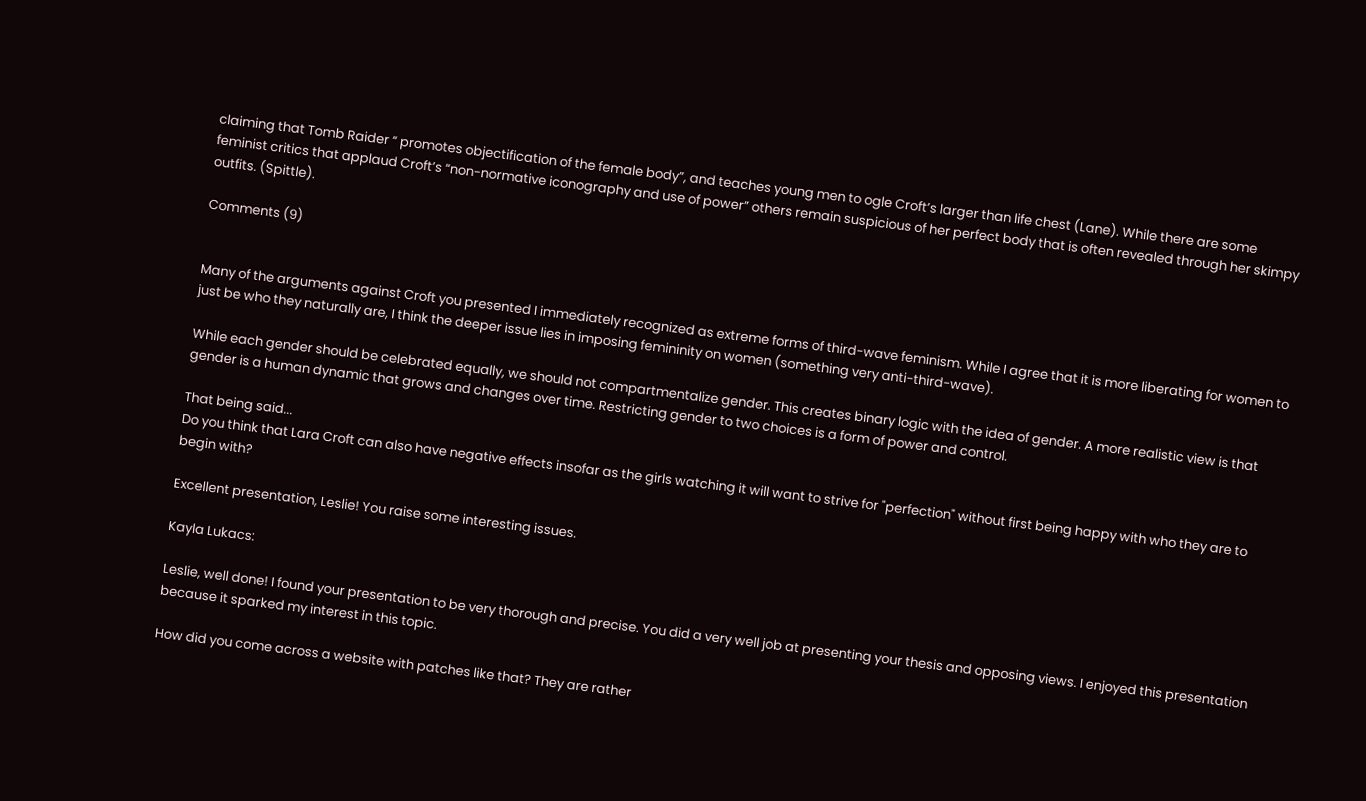claiming that Tomb Raider “ promotes objectification of the female body”, and teaches young men to ogle Croft’s larger than life chest (Lane). While there are some feminist critics that applaud Croft’s “non-normative iconography and use of power” others remain suspicious of her perfect body that is often revealed through her skimpy outfits. (Spittle).

Comments (9)


Many of the arguments against Croft you presented I immediately recognized as extreme forms of third-wave feminism. While I agree that it is more liberating for women to just be who they naturally are, I think the deeper issue lies in imposing femininity on women (something very anti-third-wave).

While each gender should be celebrated equally, we should not compartmentalize gender. This creates binary logic with the idea of gender. A more realistic view is that gender is a human dynamic that grows and changes over time. Restricting gender to two choices is a form of power and control.

That being said...
Do you think that Lara Croft can also have negative effects insofar as the girls watching it will want to strive for "perfection" without first being happy with who they are to begin with?

Excellent presentation, Leslie! You raise some interesting issues.

Kayla Lukacs:

Leslie, well done! I found your presentation to be very thorough and precise. You did a very well job at presenting your thesis and opposing views. I enjoyed this presentation because it sparked my interest in this topic.

How did you come across a website with patches like that? They are rather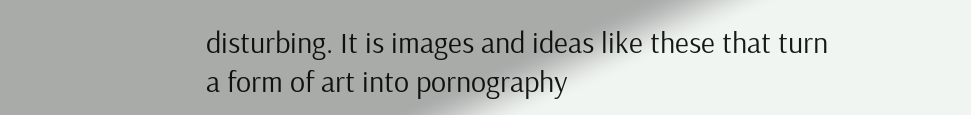disturbing. It is images and ideas like these that turn a form of art into pornography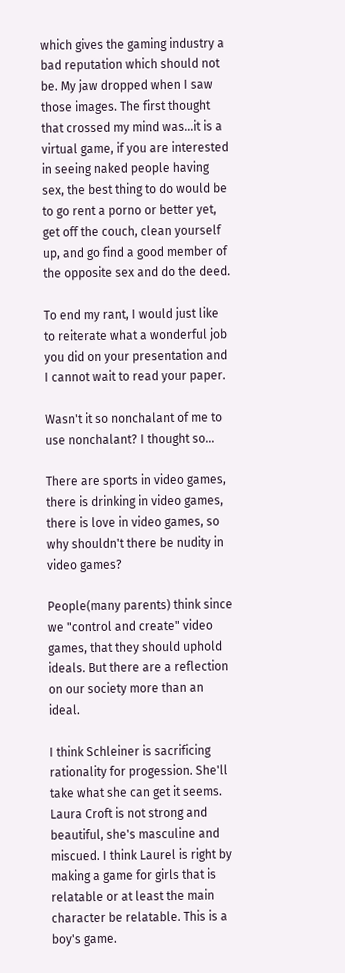which gives the gaming industry a bad reputation which should not be. My jaw dropped when I saw those images. The first thought that crossed my mind was...it is a virtual game, if you are interested in seeing naked people having sex, the best thing to do would be to go rent a porno or better yet, get off the couch, clean yourself up, and go find a good member of the opposite sex and do the deed.

To end my rant, I would just like to reiterate what a wonderful job you did on your presentation and I cannot wait to read your paper.

Wasn't it so nonchalant of me to use nonchalant? I thought so...

There are sports in video games, there is drinking in video games, there is love in video games, so why shouldn't there be nudity in video games?

People(many parents) think since we "control and create" video games, that they should uphold ideals. But there are a reflection on our society more than an ideal.

I think Schleiner is sacrificing rationality for progession. She'll take what she can get it seems. Laura Croft is not strong and beautiful, she's masculine and miscued. I think Laurel is right by making a game for girls that is relatable or at least the main character be relatable. This is a boy's game.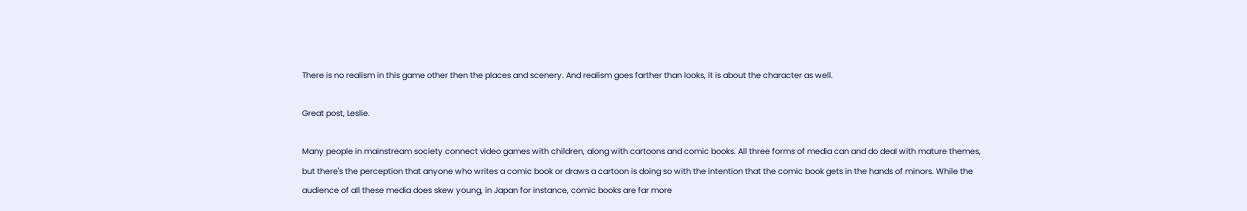There is no realism in this game other then the places and scenery. And realism goes farther than looks, it is about the character as well.

Great post, Leslie.

Many people in mainstream society connect video games with children, along with cartoons and comic books. All three forms of media can and do deal with mature themes, but there's the perception that anyone who writes a comic book or draws a cartoon is doing so with the intention that the comic book gets in the hands of minors. While the audience of all these media does skew young, in Japan for instance, comic books are far more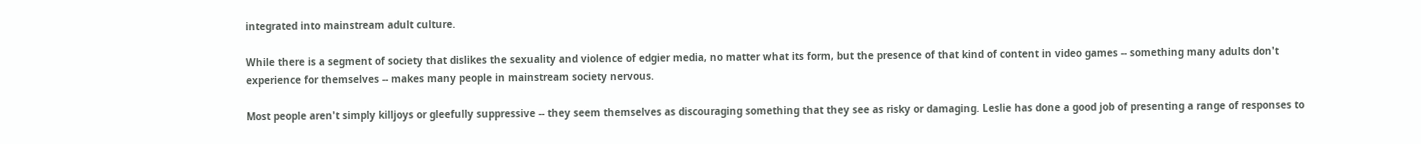integrated into mainstream adult culture.

While there is a segment of society that dislikes the sexuality and violence of edgier media, no matter what its form, but the presence of that kind of content in video games -- something many adults don't experience for themselves -- makes many people in mainstream society nervous.

Most people aren't simply killjoys or gleefully suppressive -- they seem themselves as discouraging something that they see as risky or damaging. Leslie has done a good job of presenting a range of responses to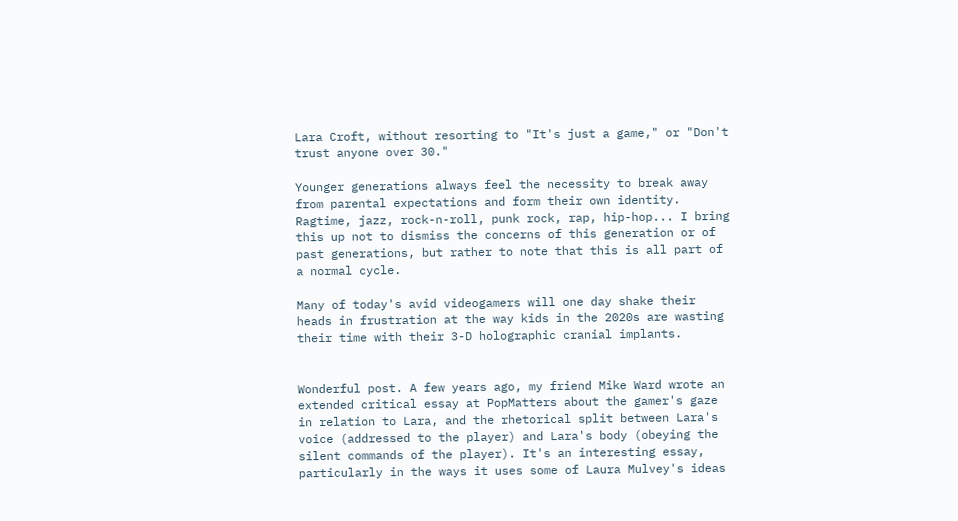Lara Croft, without resorting to "It's just a game," or "Don't trust anyone over 30."

Younger generations always feel the necessity to break away from parental expectations and form their own identity. Ragtime, jazz, rock-n-roll, punk rock, rap, hip-hop... I bring this up not to dismiss the concerns of this generation or of past generations, but rather to note that this is all part of a normal cycle.

Many of today's avid videogamers will one day shake their heads in frustration at the way kids in the 2020s are wasting their time with their 3-D holographic cranial implants.


Wonderful post. A few years ago, my friend Mike Ward wrote an extended critical essay at PopMatters about the gamer's gaze in relation to Lara, and the rhetorical split between Lara's voice (addressed to the player) and Lara's body (obeying the silent commands of the player). It's an interesting essay, particularly in the ways it uses some of Laura Mulvey's ideas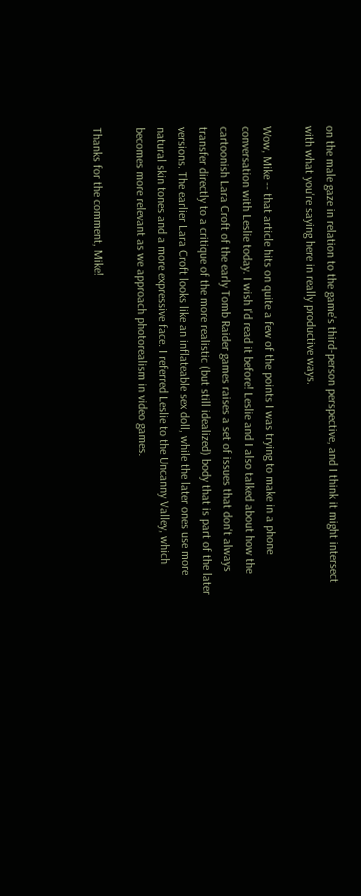on the male gaze in relation to the game's third-person perspective, and I think it might intersect with what you're saying here in really productive ways.

Wow, Mike -- that article hits on quite a few of the points I was trying to make in a phone conversation with Leslie today. I wish I'd read it before! Leslie and I also talked about how the cartoonish Lara Croft of the early Tomb Raider games raises a set of issues that don't always transfer directly to a critique of the more realistic (but still idealized) body that is part of the later versions. The earlier Lara Croft looks like an inflateable sex doll, while the later ones use more natural skin tones and a more expressive face. I referred Leslie to the Uncanny Valley, which becomes more relevant as we approach photorealism in video games.

Thanks for the comment, Mike!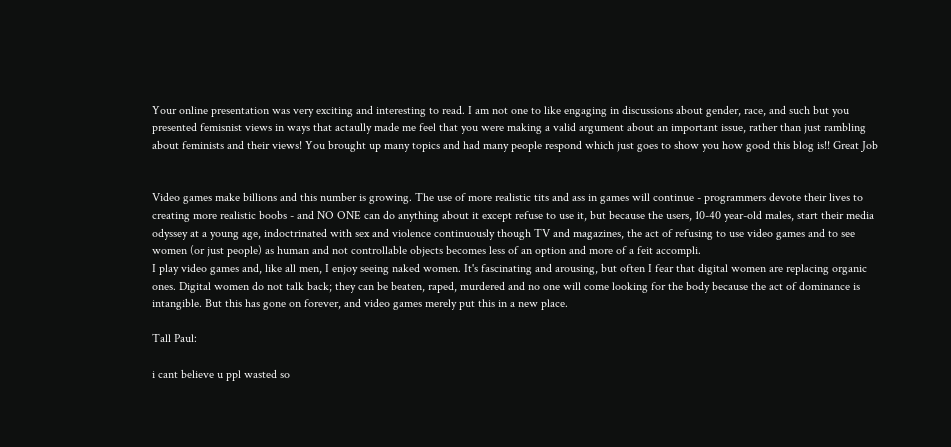Your online presentation was very exciting and interesting to read. I am not one to like engaging in discussions about gender, race, and such but you presented femisnist views in ways that actaully made me feel that you were making a valid argument about an important issue, rather than just rambling about feminists and their views! You brought up many topics and had many people respond which just goes to show you how good this blog is!! Great Job


Video games make billions and this number is growing. The use of more realistic tits and ass in games will continue - programmers devote their lives to creating more realistic boobs - and NO ONE can do anything about it except refuse to use it, but because the users, 10-40 year-old males, start their media odyssey at a young age, indoctrinated with sex and violence continuously though TV and magazines, the act of refusing to use video games and to see women (or just people) as human and not controllable objects becomes less of an option and more of a feit accompli.
I play video games and, like all men, I enjoy seeing naked women. It's fascinating and arousing, but often I fear that digital women are replacing organic ones. Digital women do not talk back; they can be beaten, raped, murdered and no one will come looking for the body because the act of dominance is intangible. But this has gone on forever, and video games merely put this in a new place.

Tall Paul:

i cant believe u ppl wasted so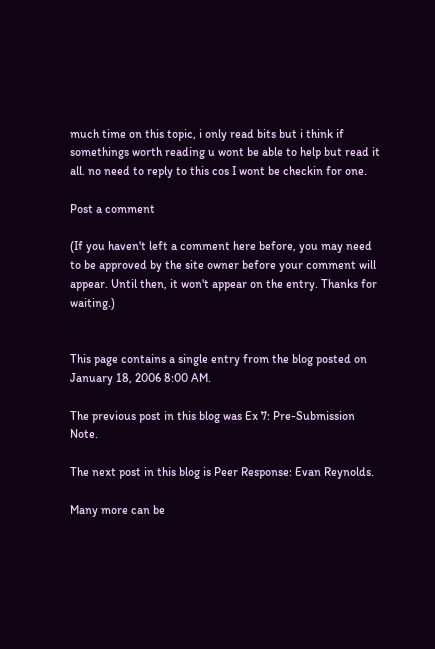much time on this topic, i only read bits but i think if somethings worth reading u wont be able to help but read it all. no need to reply to this cos I wont be checkin for one.

Post a comment

(If you haven't left a comment here before, you may need to be approved by the site owner before your comment will appear. Until then, it won't appear on the entry. Thanks for waiting.)


This page contains a single entry from the blog posted on January 18, 2006 8:00 AM.

The previous post in this blog was Ex 7: Pre-Submission Note.

The next post in this blog is Peer Response: Evan Reynolds.

Many more can be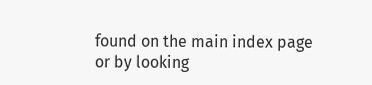found on the main index page or by looking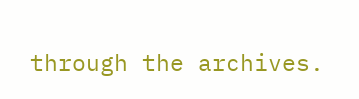through the archives.